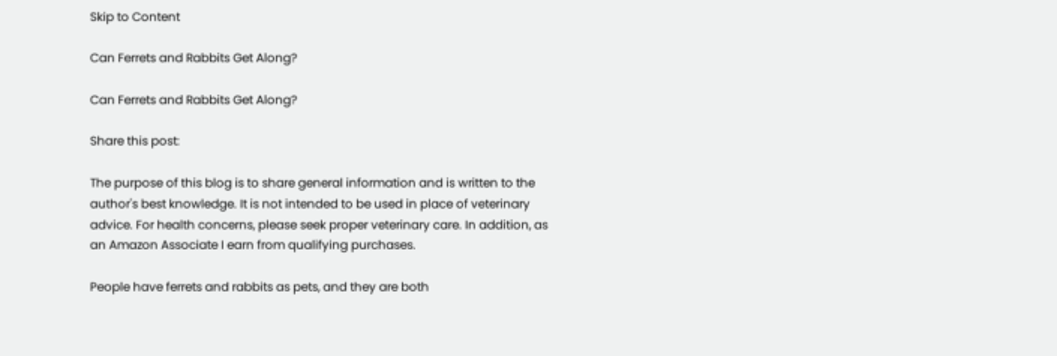Skip to Content

Can Ferrets and Rabbits Get Along?

Can Ferrets and Rabbits Get Along?

Share this post:

The purpose of this blog is to share general information and is written to the author's best knowledge. It is not intended to be used in place of veterinary advice. For health concerns, please seek proper veterinary care. In addition, as an Amazon Associate I earn from qualifying purchases.

People have ferrets and rabbits as pets, and they are both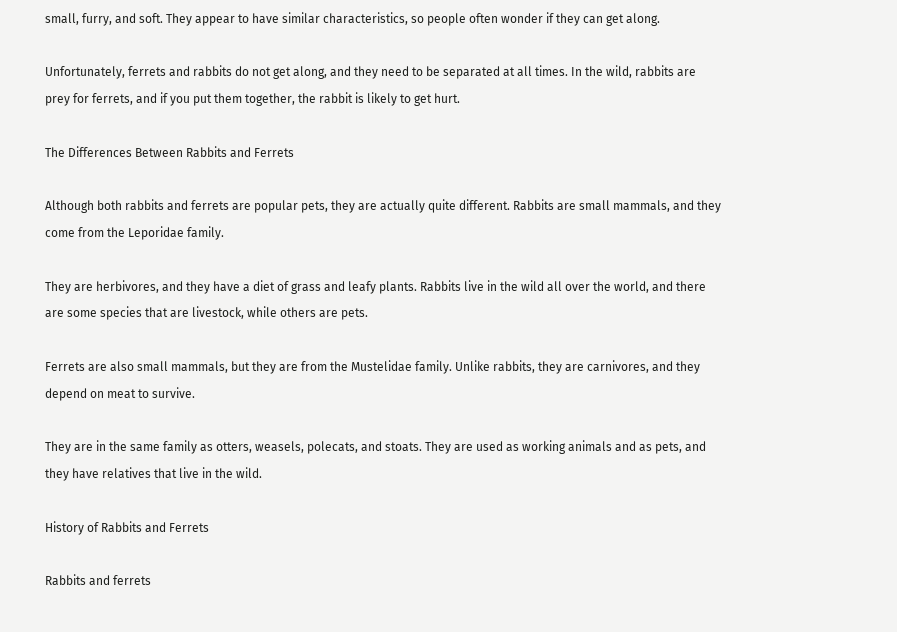small, furry, and soft. They appear to have similar characteristics, so people often wonder if they can get along.

Unfortunately, ferrets and rabbits do not get along, and they need to be separated at all times. In the wild, rabbits are prey for ferrets, and if you put them together, the rabbit is likely to get hurt.

The Differences Between Rabbits and Ferrets

Although both rabbits and ferrets are popular pets, they are actually quite different. Rabbits are small mammals, and they come from the Leporidae family.

They are herbivores, and they have a diet of grass and leafy plants. Rabbits live in the wild all over the world, and there are some species that are livestock, while others are pets.

Ferrets are also small mammals, but they are from the Mustelidae family. Unlike rabbits, they are carnivores, and they depend on meat to survive.

They are in the same family as otters, weasels, polecats, and stoats. They are used as working animals and as pets, and they have relatives that live in the wild.

History of Rabbits and Ferrets

Rabbits and ferrets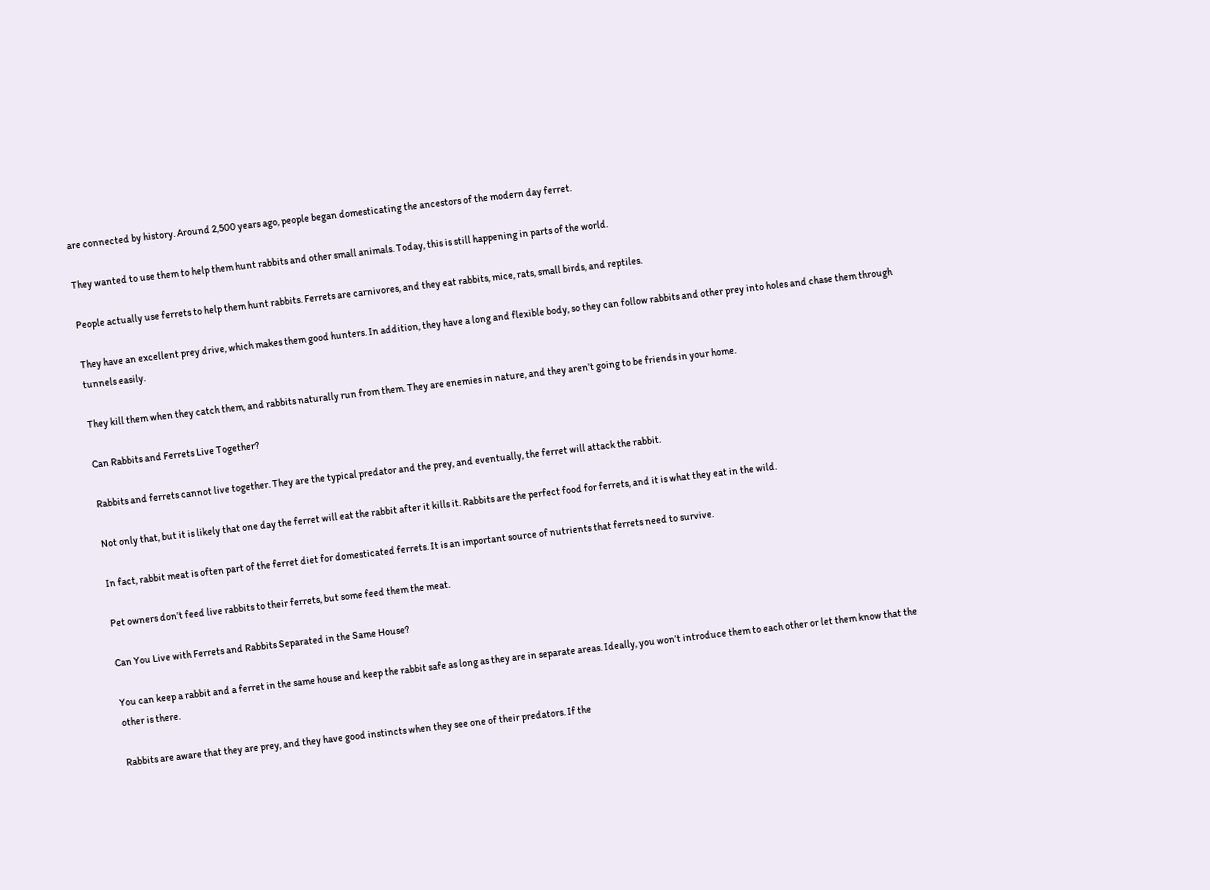are connected by history. Around 2,500 years ago, people began domesticating the ancestors of the modern day ferret.

They wanted to use them to help them hunt rabbits and other small animals. Today, this is still happening in parts of the world.

People actually use ferrets to help them hunt rabbits. Ferrets are carnivores, and they eat rabbits, mice, rats, small birds, and reptiles.

They have an excellent prey drive, which makes them good hunters. In addition, they have a long and flexible body, so they can follow rabbits and other prey into holes and chase them through tunnels easily.

They kill them when they catch them, and rabbits naturally run from them. They are enemies in nature, and they aren’t going to be friends in your home.

Can Rabbits and Ferrets Live Together?

Rabbits and ferrets cannot live together. They are the typical predator and the prey, and eventually, the ferret will attack the rabbit.

Not only that, but it is likely that one day the ferret will eat the rabbit after it kills it. Rabbits are the perfect food for ferrets, and it is what they eat in the wild.

In fact, rabbit meat is often part of the ferret diet for domesticated ferrets. It is an important source of nutrients that ferrets need to survive.

Pet owners don’t feed live rabbits to their ferrets, but some feed them the meat.

Can You Live with Ferrets and Rabbits Separated in the Same House?

You can keep a rabbit and a ferret in the same house and keep the rabbit safe as long as they are in separate areas. Ideally, you won’t introduce them to each other or let them know that the other is there.

Rabbits are aware that they are prey, and they have good instincts when they see one of their predators. If the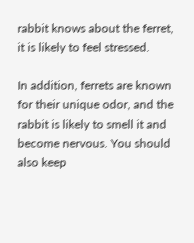rabbit knows about the ferret, it is likely to feel stressed.

In addition, ferrets are known for their unique odor, and the rabbit is likely to smell it and become nervous. You should also keep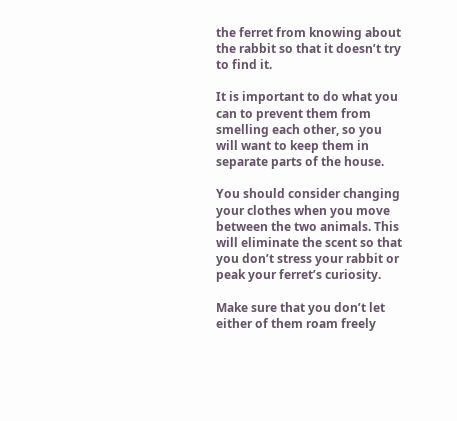the ferret from knowing about the rabbit so that it doesn’t try to find it.

It is important to do what you can to prevent them from smelling each other, so you will want to keep them in separate parts of the house.

You should consider changing your clothes when you move between the two animals. This will eliminate the scent so that you don’t stress your rabbit or peak your ferret’s curiosity.

Make sure that you don’t let either of them roam freely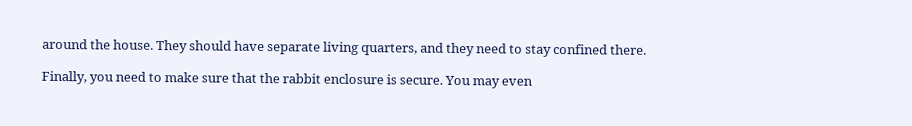around the house. They should have separate living quarters, and they need to stay confined there.

Finally, you need to make sure that the rabbit enclosure is secure. You may even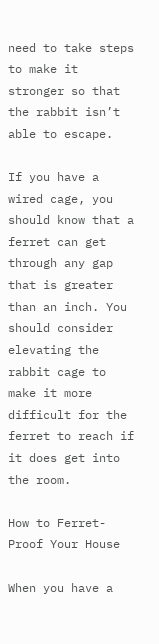need to take steps to make it stronger so that the rabbit isn’t able to escape.

If you have a wired cage, you should know that a ferret can get through any gap that is greater than an inch. You should consider elevating the rabbit cage to make it more difficult for the ferret to reach if it does get into the room.

How to Ferret-Proof Your House

When you have a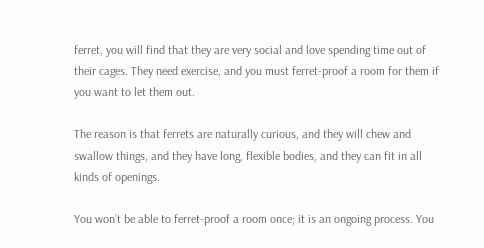ferret, you will find that they are very social and love spending time out of their cages. They need exercise, and you must ferret-proof a room for them if you want to let them out.

The reason is that ferrets are naturally curious, and they will chew and swallow things, and they have long, flexible bodies, and they can fit in all kinds of openings.

You won’t be able to ferret-proof a room once; it is an ongoing process. You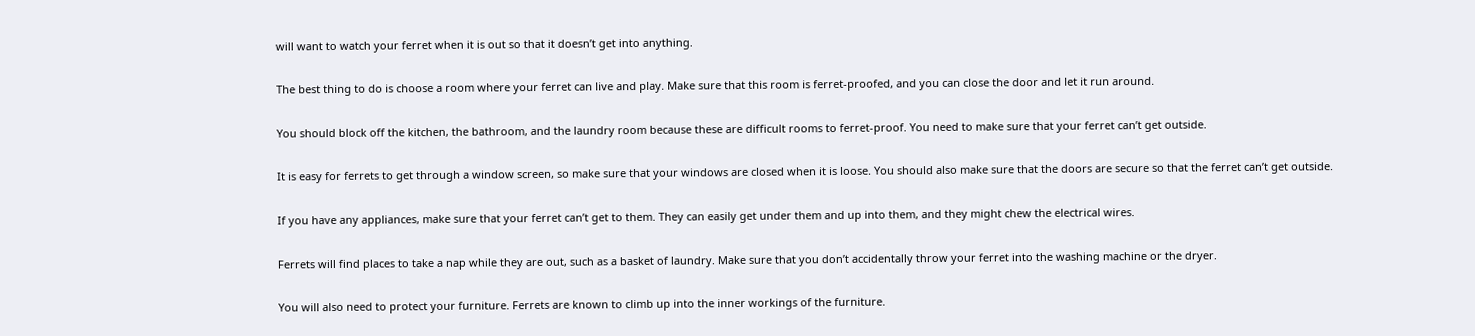will want to watch your ferret when it is out so that it doesn’t get into anything.

The best thing to do is choose a room where your ferret can live and play. Make sure that this room is ferret-proofed, and you can close the door and let it run around.

You should block off the kitchen, the bathroom, and the laundry room because these are difficult rooms to ferret-proof. You need to make sure that your ferret can’t get outside.

It is easy for ferrets to get through a window screen, so make sure that your windows are closed when it is loose. You should also make sure that the doors are secure so that the ferret can’t get outside.

If you have any appliances, make sure that your ferret can’t get to them. They can easily get under them and up into them, and they might chew the electrical wires.

Ferrets will find places to take a nap while they are out, such as a basket of laundry. Make sure that you don’t accidentally throw your ferret into the washing machine or the dryer.

You will also need to protect your furniture. Ferrets are known to climb up into the inner workings of the furniture.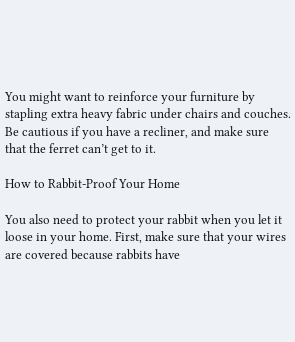You might want to reinforce your furniture by stapling extra heavy fabric under chairs and couches. Be cautious if you have a recliner, and make sure that the ferret can’t get to it.

How to Rabbit-Proof Your Home

You also need to protect your rabbit when you let it loose in your home. First, make sure that your wires are covered because rabbits have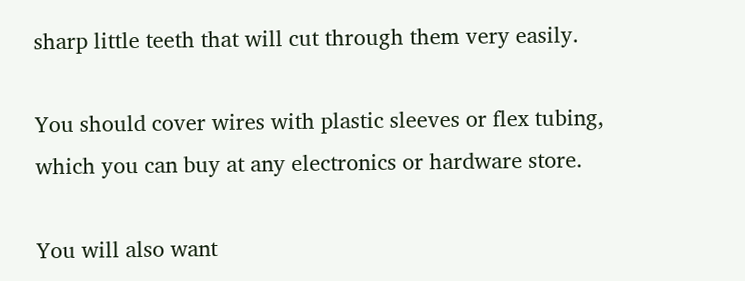sharp little teeth that will cut through them very easily.

You should cover wires with plastic sleeves or flex tubing, which you can buy at any electronics or hardware store.

You will also want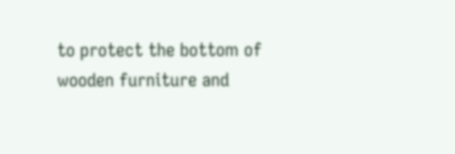to protect the bottom of wooden furniture and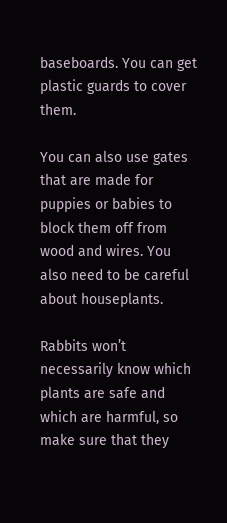baseboards. You can get plastic guards to cover them.

You can also use gates that are made for puppies or babies to block them off from wood and wires. You also need to be careful about houseplants.

Rabbits won’t necessarily know which plants are safe and which are harmful, so make sure that they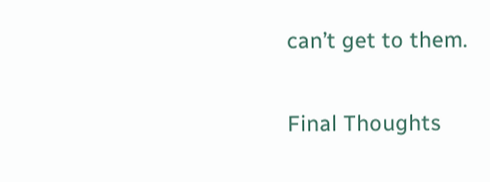can’t get to them.

Final Thoughts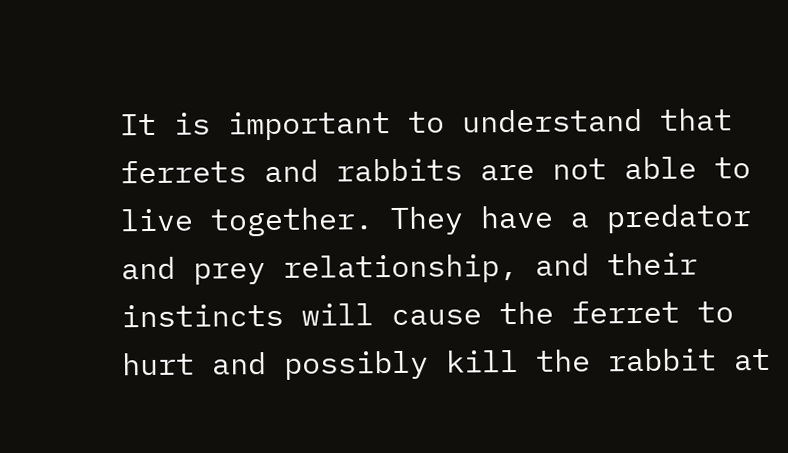It is important to understand that ferrets and rabbits are not able to live together. They have a predator and prey relationship, and their instincts will cause the ferret to hurt and possibly kill the rabbit at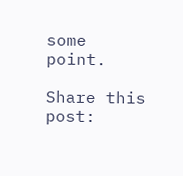some point.

Share this post: